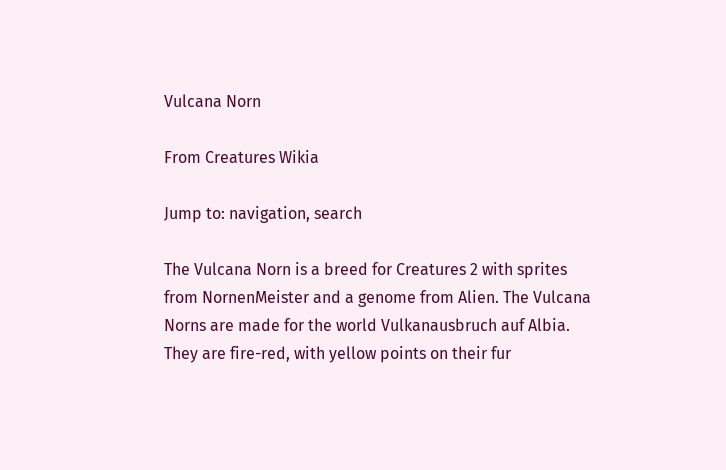Vulcana Norn

From Creatures Wikia

Jump to: navigation, search

The Vulcana Norn is a breed for Creatures 2 with sprites from NornenMeister and a genome from Alien. The Vulcana Norns are made for the world Vulkanausbruch auf Albia. They are fire-red, with yellow points on their fur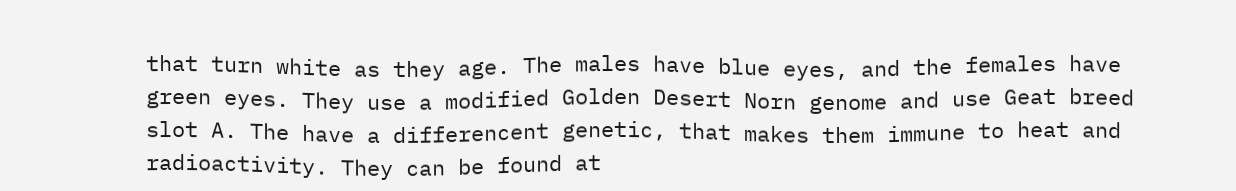that turn white as they age. The males have blue eyes, and the females have green eyes. They use a modified Golden Desert Norn genome and use Geat breed slot A. The have a differencent genetic, that makes them immune to heat and radioactivity. They can be found at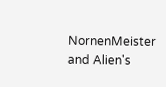NornenMeister and Alien's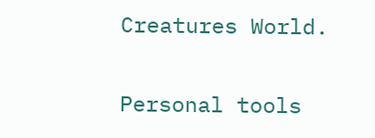Creatures World.

Personal tools